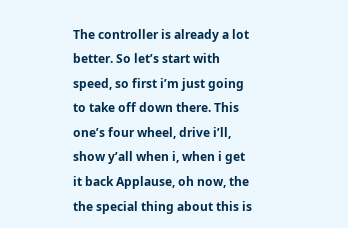The controller is already a lot better. So let’s start with speed, so first i’m just going to take off down there. This one’s four wheel, drive i’ll, show y’all when i, when i get it back Applause, oh now, the the special thing about this is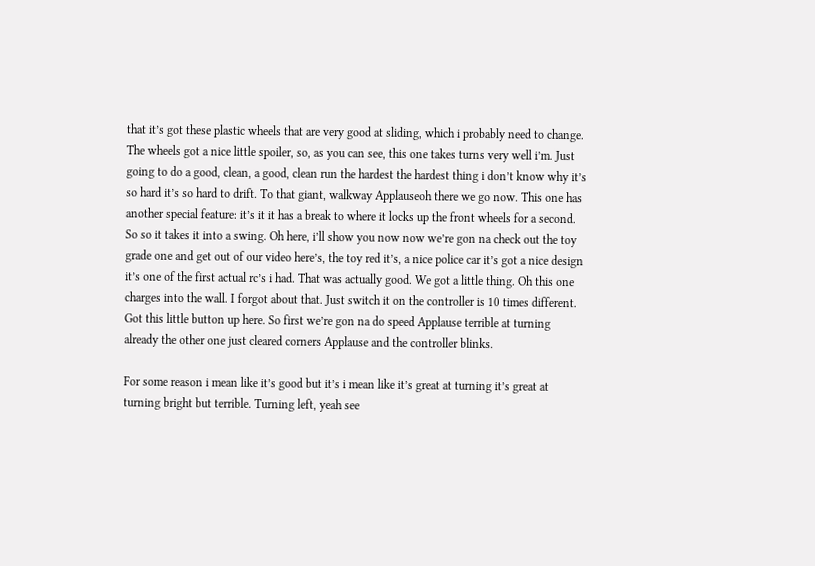that it’s got these plastic wheels that are very good at sliding, which i probably need to change. The wheels got a nice little spoiler, so, as you can see, this one takes turns very well i’m. Just going to do a good, clean, a good, clean run the hardest the hardest thing i don’t know why it’s so hard it’s so hard to drift. To that giant, walkway Applauseoh there we go now. This one has another special feature: it’s it it has a break to where it locks up the front wheels for a second. So so it takes it into a swing. Oh here, i’ll show you now now we’re gon na check out the toy grade one and get out of our video here’s, the toy red it’s, a nice police car it’s got a nice design it’s one of the first actual rc’s i had. That was actually good. We got a little thing. Oh this one charges into the wall. I forgot about that. Just switch it on the controller is 10 times different. Got this little button up here. So first we’re gon na do speed Applause terrible at turning already the other one just cleared corners Applause and the controller blinks.

For some reason i mean like it’s good but it’s i mean like it’s great at turning it’s great at turning bright but terrible. Turning left, yeah see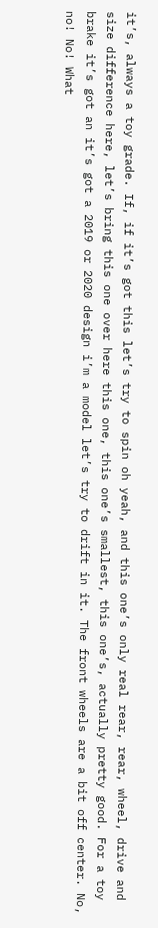it’s, always a toy grade. If, if it’s got this let’s try to spin oh yeah, and this one’s only real rear, rear, wheel, drive and size difference here, let’s bring this one over here this one, this one’s smallest, this one’s, actually pretty good. For a toy brake it’s got an it’s got a 2019 or 2020 design i’m a model let’s try to drift in it. The front wheels are a bit off center. No, no! No! What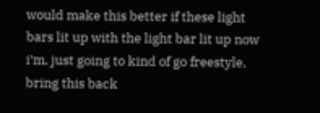would make this better if these light bars lit up with the light bar lit up now i’m, just going to kind of go freestyle, bring this back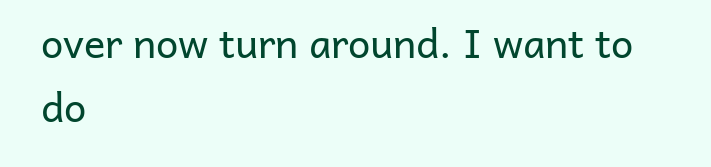over now turn around. I want to do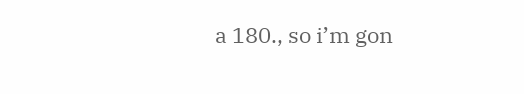a 180., so i’m gon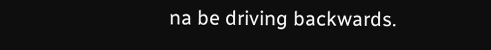na be driving backwards.